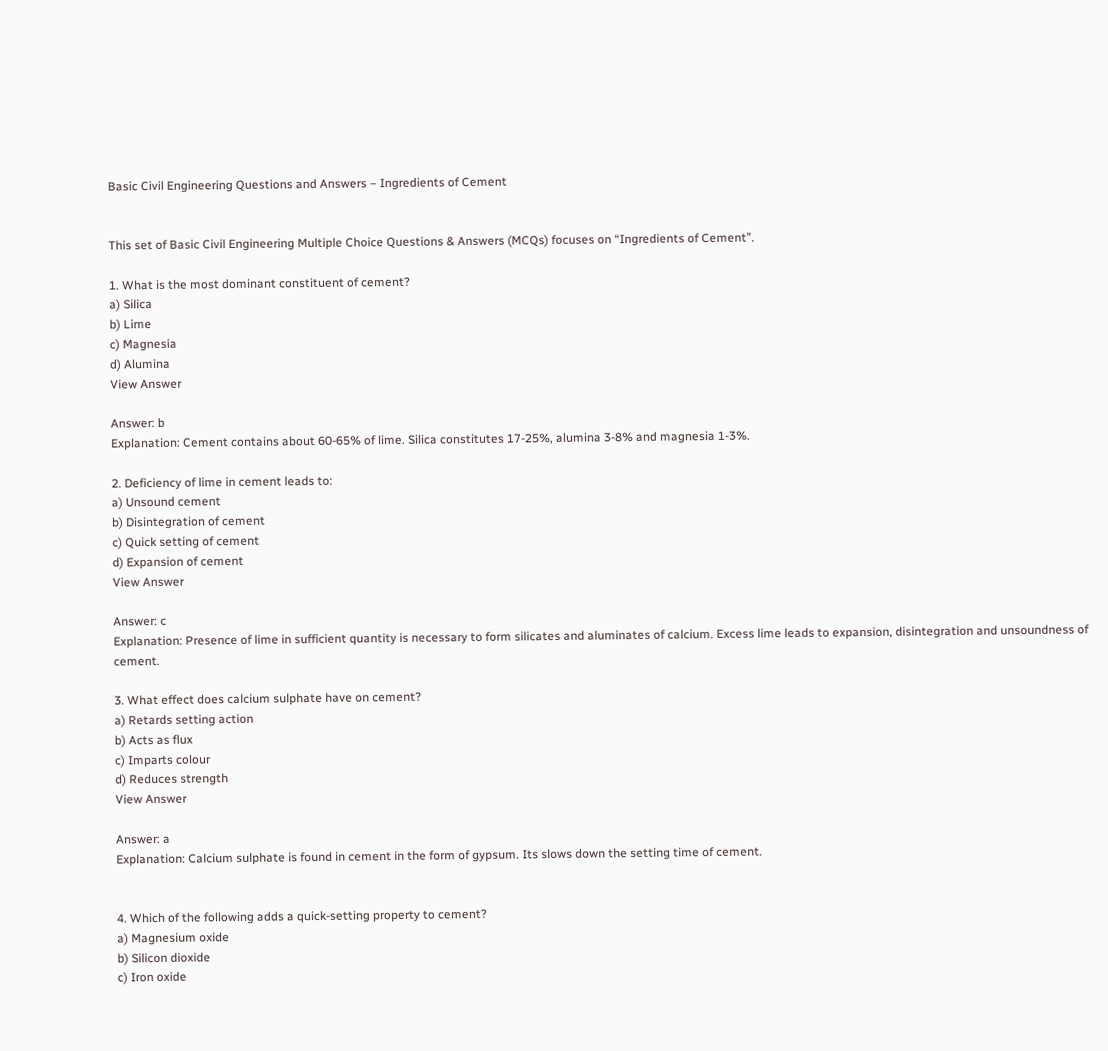Basic Civil Engineering Questions and Answers – Ingredients of Cement


This set of Basic Civil Engineering Multiple Choice Questions & Answers (MCQs) focuses on “Ingredients of Cement”.

1. What is the most dominant constituent of cement?
a) Silica
b) Lime
c) Magnesia
d) Alumina
View Answer

Answer: b
Explanation: Cement contains about 60-65% of lime. Silica constitutes 17-25%, alumina 3-8% and magnesia 1-3%.

2. Deficiency of lime in cement leads to:
a) Unsound cement
b) Disintegration of cement
c) Quick setting of cement
d) Expansion of cement
View Answer

Answer: c
Explanation: Presence of lime in sufficient quantity is necessary to form silicates and aluminates of calcium. Excess lime leads to expansion, disintegration and unsoundness of cement.

3. What effect does calcium sulphate have on cement?
a) Retards setting action
b) Acts as flux
c) Imparts colour
d) Reduces strength
View Answer

Answer: a
Explanation: Calcium sulphate is found in cement in the form of gypsum. Its slows down the setting time of cement.


4. Which of the following adds a quick-setting property to cement?
a) Magnesium oxide
b) Silicon dioxide
c) Iron oxide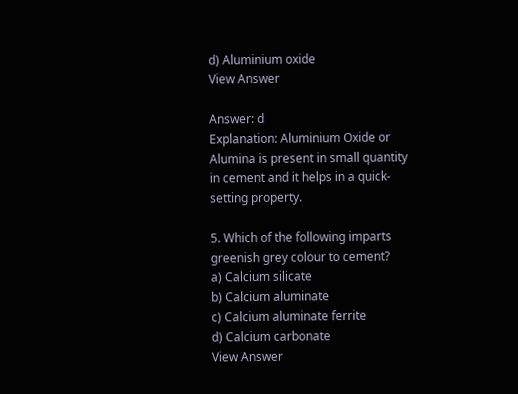d) Aluminium oxide
View Answer

Answer: d
Explanation: Aluminium Oxide or Alumina is present in small quantity in cement and it helps in a quick-setting property.

5. Which of the following imparts greenish grey colour to cement?
a) Calcium silicate
b) Calcium aluminate
c) Calcium aluminate ferrite
d) Calcium carbonate
View Answer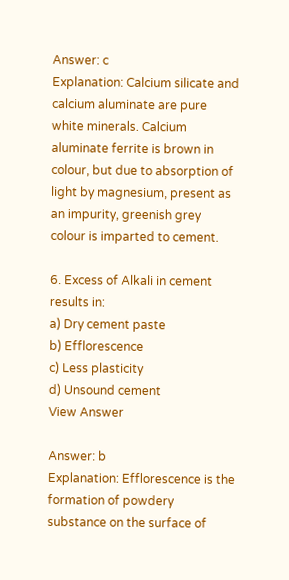Answer: c
Explanation: Calcium silicate and calcium aluminate are pure white minerals. Calcium aluminate ferrite is brown in colour, but due to absorption of light by magnesium, present as an impurity, greenish grey colour is imparted to cement.

6. Excess of Alkali in cement results in:
a) Dry cement paste
b) Efflorescence
c) Less plasticity
d) Unsound cement
View Answer

Answer: b
Explanation: Efflorescence is the formation of powdery substance on the surface of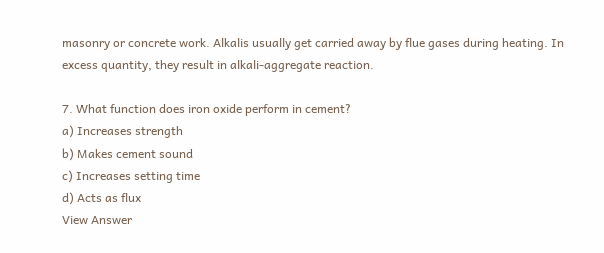masonry or concrete work. Alkalis usually get carried away by flue gases during heating. In excess quantity, they result in alkali-aggregate reaction.

7. What function does iron oxide perform in cement?
a) Increases strength
b) Makes cement sound
c) Increases setting time
d) Acts as flux
View Answer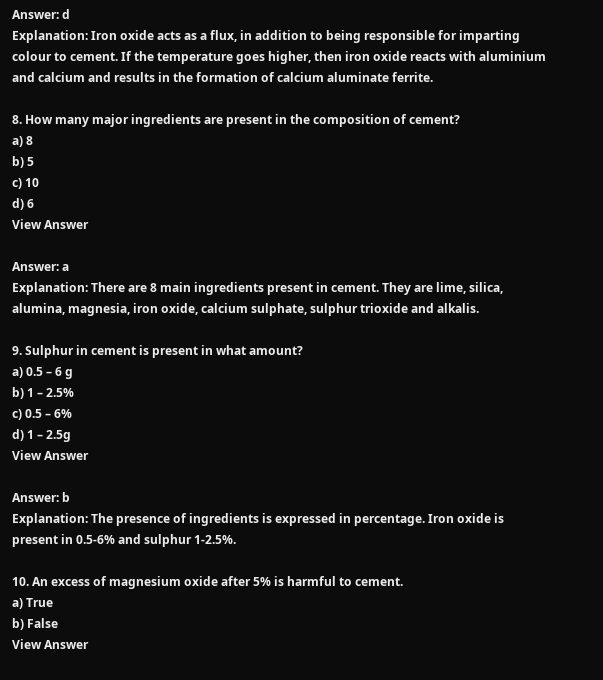Answer: d
Explanation: Iron oxide acts as a flux, in addition to being responsible for imparting colour to cement. If the temperature goes higher, then iron oxide reacts with aluminium and calcium and results in the formation of calcium aluminate ferrite.

8. How many major ingredients are present in the composition of cement?
a) 8
b) 5
c) 10
d) 6
View Answer

Answer: a
Explanation: There are 8 main ingredients present in cement. They are lime, silica, alumina, magnesia, iron oxide, calcium sulphate, sulphur trioxide and alkalis.

9. Sulphur in cement is present in what amount?
a) 0.5 – 6 g
b) 1 – 2.5%
c) 0.5 – 6%
d) 1 – 2.5g
View Answer

Answer: b
Explanation: The presence of ingredients is expressed in percentage. Iron oxide is present in 0.5-6% and sulphur 1-2.5%.

10. An excess of magnesium oxide after 5% is harmful to cement.
a) True
b) False
View Answer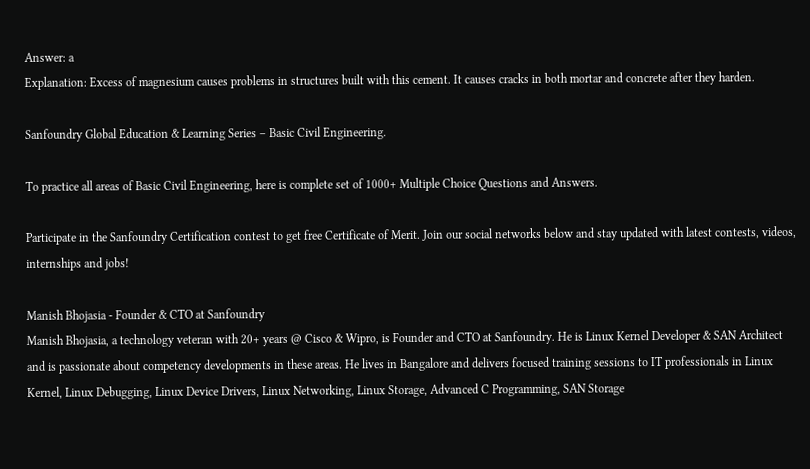Answer: a
Explanation: Excess of magnesium causes problems in structures built with this cement. It causes cracks in both mortar and concrete after they harden.

Sanfoundry Global Education & Learning Series – Basic Civil Engineering.

To practice all areas of Basic Civil Engineering, here is complete set of 1000+ Multiple Choice Questions and Answers.

Participate in the Sanfoundry Certification contest to get free Certificate of Merit. Join our social networks below and stay updated with latest contests, videos, internships and jobs!

Manish Bhojasia - Founder & CTO at Sanfoundry
Manish Bhojasia, a technology veteran with 20+ years @ Cisco & Wipro, is Founder and CTO at Sanfoundry. He is Linux Kernel Developer & SAN Architect and is passionate about competency developments in these areas. He lives in Bangalore and delivers focused training sessions to IT professionals in Linux Kernel, Linux Debugging, Linux Device Drivers, Linux Networking, Linux Storage, Advanced C Programming, SAN Storage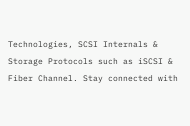Technologies, SCSI Internals & Storage Protocols such as iSCSI & Fiber Channel. Stay connected with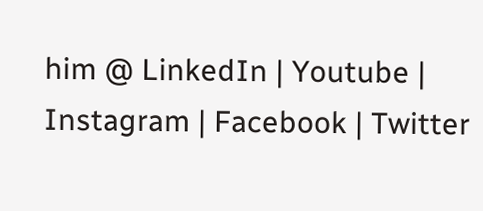him @ LinkedIn | Youtube | Instagram | Facebook | Twitter